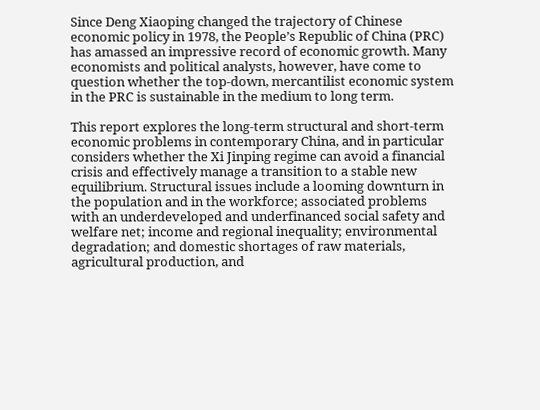Since Deng Xiaoping changed the trajectory of Chinese economic policy in 1978, the People’s Republic of China (PRC) has amassed an impressive record of economic growth. Many economists and political analysts, however, have come to question whether the top-down, mercantilist economic system in the PRC is sustainable in the medium to long term.

This report explores the long-term structural and short-term economic problems in contemporary China, and in particular considers whether the Xi Jinping regime can avoid a financial crisis and effectively manage a transition to a stable new equilibrium. Structural issues include a looming downturn in the population and in the workforce; associated problems with an underdeveloped and underfinanced social safety and welfare net; income and regional inequality; environmental degradation; and domestic shortages of raw materials, agricultural production, and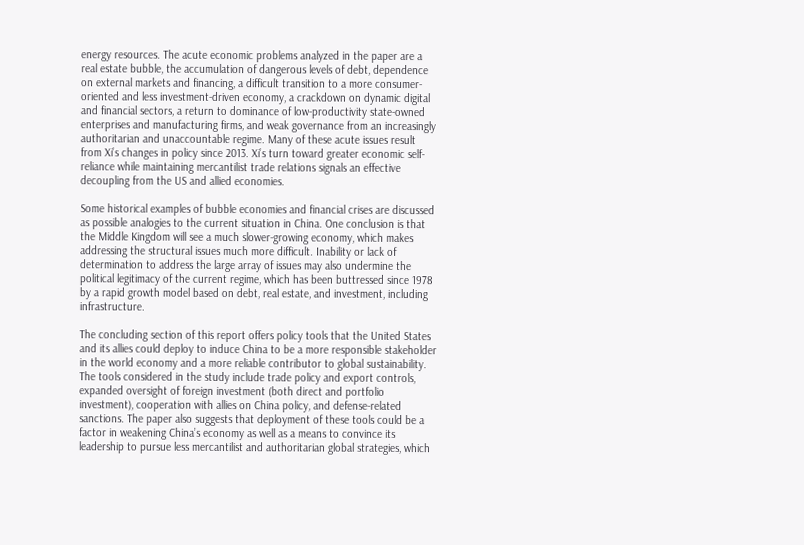energy resources. The acute economic problems analyzed in the paper are a real estate bubble, the accumulation of dangerous levels of debt, dependence on external markets and financing, a difficult transition to a more consumer-oriented and less investment-driven economy, a crackdown on dynamic digital and financial sectors, a return to dominance of low-productivity state-owned enterprises and manufacturing firms, and weak governance from an increasingly authoritarian and unaccountable regime. Many of these acute issues result from Xi’s changes in policy since 2013. Xi’s turn toward greater economic self-reliance while maintaining mercantilist trade relations signals an effective decoupling from the US and allied economies.

Some historical examples of bubble economies and financial crises are discussed as possible analogies to the current situation in China. One conclusion is that the Middle Kingdom will see a much slower-growing economy, which makes addressing the structural issues much more difficult. Inability or lack of determination to address the large array of issues may also undermine the political legitimacy of the current regime, which has been buttressed since 1978 by a rapid growth model based on debt, real estate, and investment, including infrastructure.

The concluding section of this report offers policy tools that the United States and its allies could deploy to induce China to be a more responsible stakeholder in the world economy and a more reliable contributor to global sustainability. The tools considered in the study include trade policy and export controls, expanded oversight of foreign investment (both direct and portfolio investment), cooperation with allies on China policy, and defense-related sanctions. The paper also suggests that deployment of these tools could be a factor in weakening China’s economy as well as a means to convince its leadership to pursue less mercantilist and authoritarian global strategies, which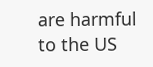are harmful to the US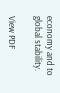economy and to global stability.

View PDF